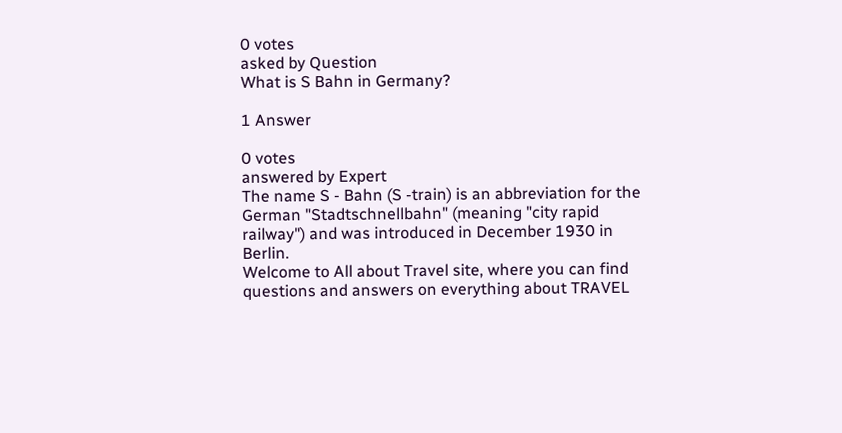0 votes
asked by Question
What is S Bahn in Germany?

1 Answer

0 votes
answered by Expert
The name S - Bahn (S -train) is an abbreviation for the German "Stadtschnellbahn" (meaning "city rapid railway") and was introduced in December 1930 in Berlin.
Welcome to All about Travel site, where you can find questions and answers on everything about TRAVEL